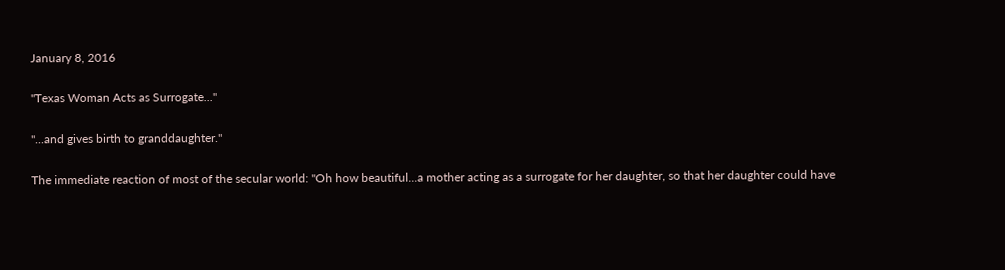January 8, 2016

"Texas Woman Acts as Surrogate..."

"...and gives birth to granddaughter."

The immediate reaction of most of the secular world: "Oh how beautiful...a mother acting as a surrogate for her daughter, so that her daughter could have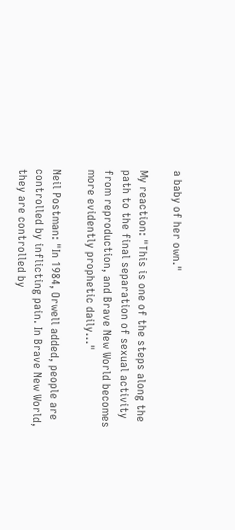a baby of her own."

My reaction: "This is one of the steps along the path to the final separation of sexual activity from reproduction, and Brave New World becomes more evidently prophetic daily..."

Neil Postman: "In 1984, Orwell added, people are controlled by inflicting pain. In Brave New World, they are controlled by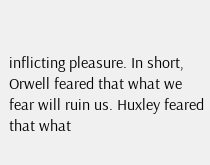inflicting pleasure. In short, Orwell feared that what we fear will ruin us. Huxley feared that what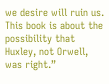we desire will ruin us. This book is about the possibility that Huxley, not Orwell, was right.”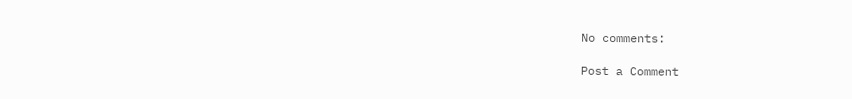No comments:

Post a Comment